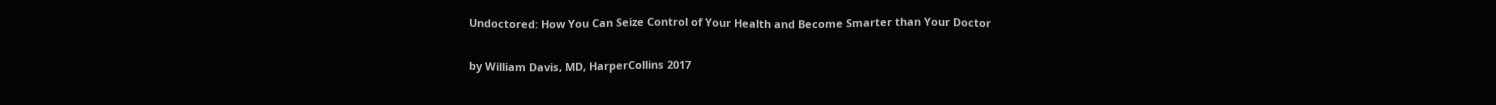Undoctored: How You Can Seize Control of Your Health and Become Smarter than Your Doctor

by William Davis, MD, HarperCollins 2017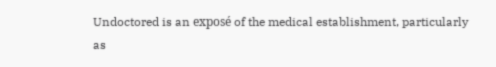Undoctored is an exposé of the medical establishment, particularly as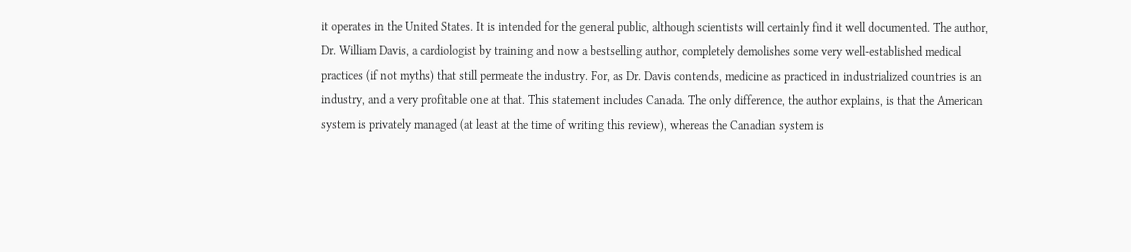it operates in the United States. It is intended for the general public, although scientists will certainly find it well documented. The author, Dr. William Davis, a cardiologist by training and now a bestselling author, completely demolishes some very well-established medical practices (if not myths) that still permeate the industry. For, as Dr. Davis contends, medicine as practiced in industrialized countries is an industry, and a very profitable one at that. This statement includes Canada. The only difference, the author explains, is that the American system is privately managed (at least at the time of writing this review), whereas the Canadian system is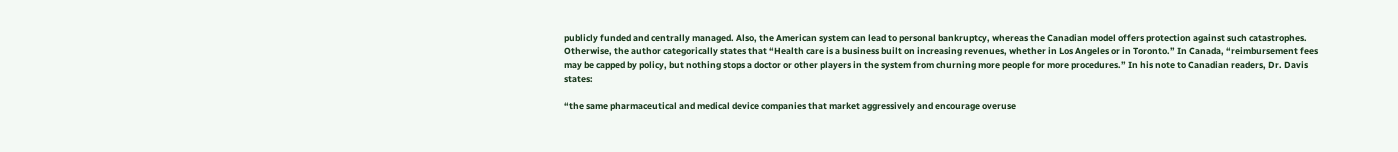publicly funded and centrally managed. Also, the American system can lead to personal bankruptcy, whereas the Canadian model offers protection against such catastrophes. Otherwise, the author categorically states that “Health care is a business built on increasing revenues, whether in Los Angeles or in Toronto.” In Canada, “reimbursement fees may be capped by policy, but nothing stops a doctor or other players in the system from churning more people for more procedures.” In his note to Canadian readers, Dr. Davis states:

“the same pharmaceutical and medical device companies that market aggressively and encourage overuse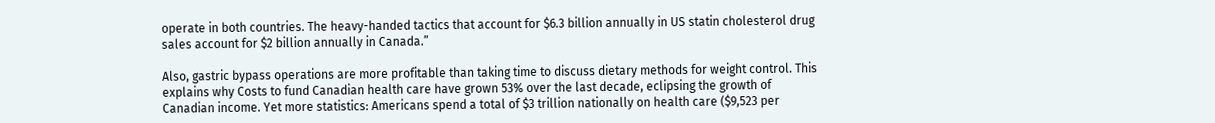operate in both countries. The heavy-handed tactics that account for $6.3 billion annually in US statin cholesterol drug sales account for $2 billion annually in Canada.”

Also, gastric bypass operations are more profitable than taking time to discuss dietary methods for weight control. This explains why Costs to fund Canadian health care have grown 53% over the last decade, eclipsing the growth of Canadian income. Yet more statistics: Americans spend a total of $3 trillion nationally on health care ($9,523 per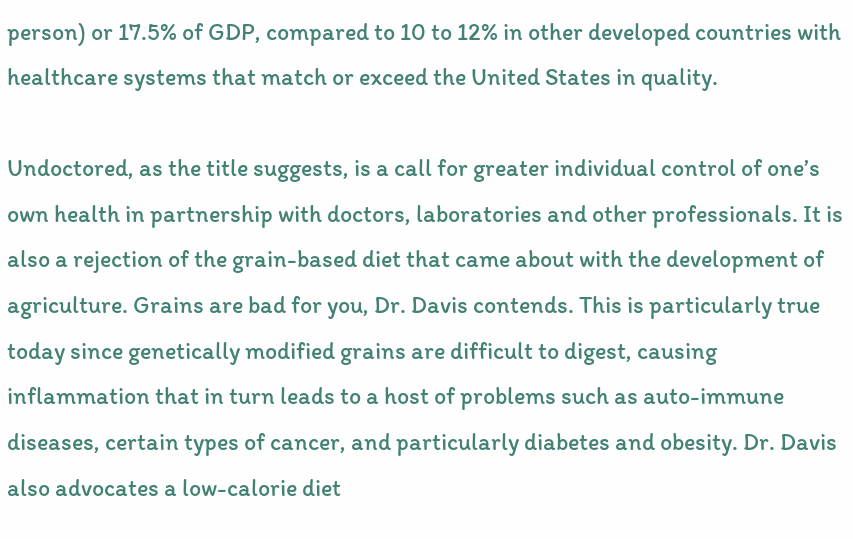person) or 17.5% of GDP, compared to 10 to 12% in other developed countries with healthcare systems that match or exceed the United States in quality.

Undoctored, as the title suggests, is a call for greater individual control of one’s own health in partnership with doctors, laboratories and other professionals. It is also a rejection of the grain-based diet that came about with the development of agriculture. Grains are bad for you, Dr. Davis contends. This is particularly true today since genetically modified grains are difficult to digest, causing inflammation that in turn leads to a host of problems such as auto-immune diseases, certain types of cancer, and particularly diabetes and obesity. Dr. Davis also advocates a low-calorie diet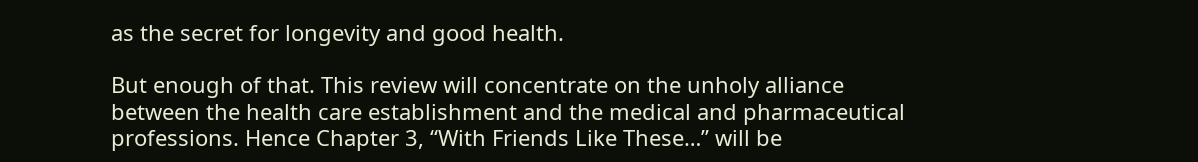as the secret for longevity and good health.

But enough of that. This review will concentrate on the unholy alliance between the health care establishment and the medical and pharmaceutical professions. Hence Chapter 3, “With Friends Like These…” will be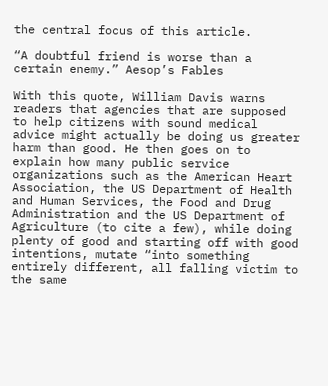the central focus of this article.

“A doubtful friend is worse than a certain enemy.” Aesop’s Fables

With this quote, William Davis warns readers that agencies that are supposed to help citizens with sound medical advice might actually be doing us greater harm than good. He then goes on to explain how many public service organizations such as the American Heart Association, the US Department of Health and Human Services, the Food and Drug Administration and the US Department of Agriculture (to cite a few), while doing plenty of good and starting off with good intentions, mutate “into something entirely different, all falling victim to the same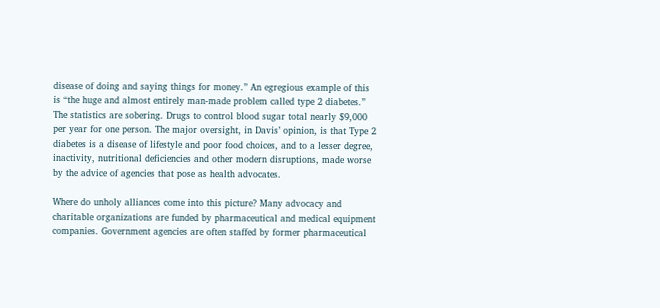disease of doing and saying things for money.” An egregious example of this is “the huge and almost entirely man-made problem called type 2 diabetes.” The statistics are sobering. Drugs to control blood sugar total nearly $9,000 per year for one person. The major oversight, in Davis’ opinion, is that Type 2 diabetes is a disease of lifestyle and poor food choices, and to a lesser degree, inactivity, nutritional deficiencies and other modern disruptions, made worse by the advice of agencies that pose as health advocates.

Where do unholy alliances come into this picture? Many advocacy and charitable organizations are funded by pharmaceutical and medical equipment companies. Government agencies are often staffed by former pharmaceutical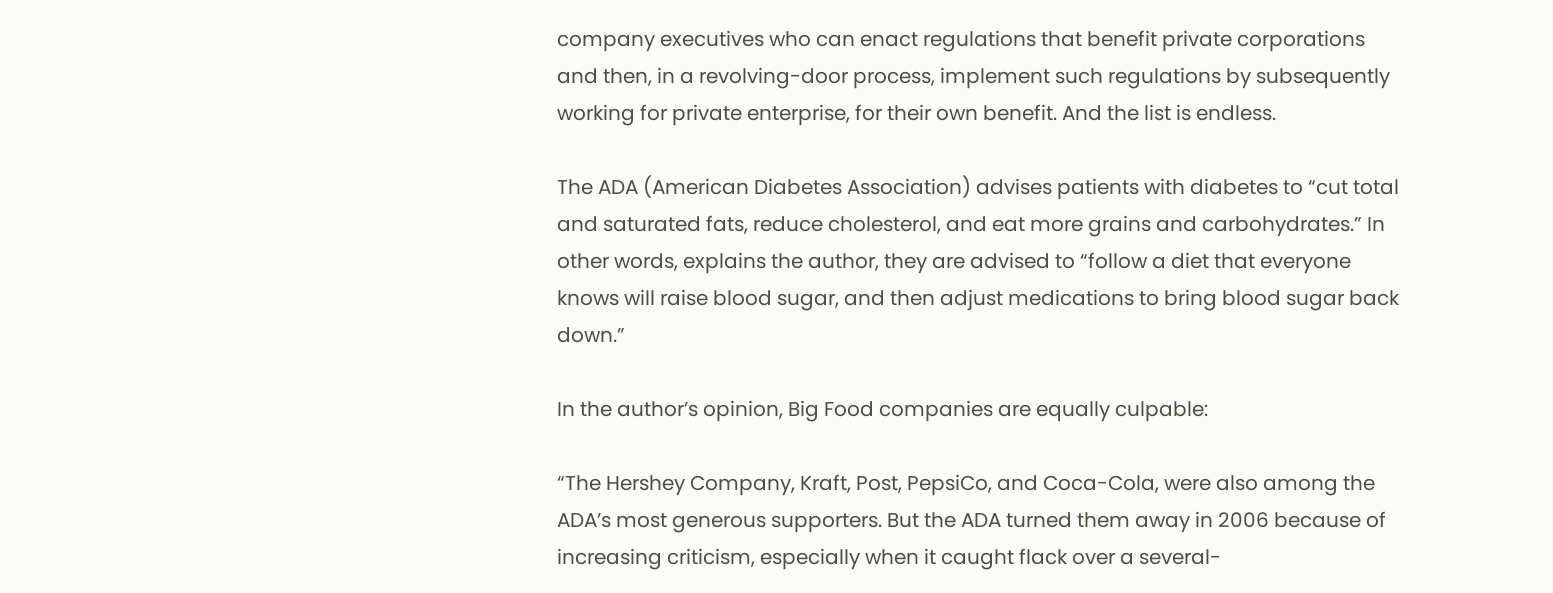company executives who can enact regulations that benefit private corporations and then, in a revolving-door process, implement such regulations by subsequently working for private enterprise, for their own benefit. And the list is endless.

The ADA (American Diabetes Association) advises patients with diabetes to “cut total and saturated fats, reduce cholesterol, and eat more grains and carbohydrates.” In other words, explains the author, they are advised to “follow a diet that everyone knows will raise blood sugar, and then adjust medications to bring blood sugar back down.”

In the author’s opinion, Big Food companies are equally culpable:

“The Hershey Company, Kraft, Post, PepsiCo, and Coca-Cola, were also among the ADA’s most generous supporters. But the ADA turned them away in 2006 because of increasing criticism, especially when it caught flack over a several-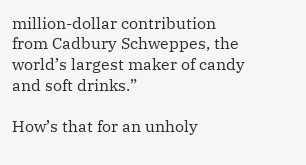million-dollar contribution from Cadbury Schweppes, the world’s largest maker of candy and soft drinks.”

How’s that for an unholy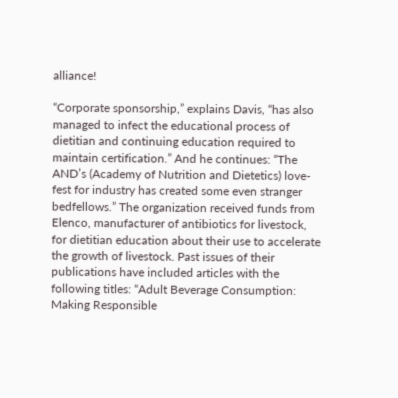alliance!

“Corporate sponsorship,” explains Davis, “has also managed to infect the educational process of dietitian and continuing education required to maintain certification.” And he continues: “The AND’s (Academy of Nutrition and Dietetics) love-fest for industry has created some even stranger bedfellows.” The organization received funds from Elenco, manufacturer of antibiotics for livestock, for dietitian education about their use to accelerate the growth of livestock. Past issues of their publications have included articles with the following titles: “Adult Beverage Consumption: Making Responsible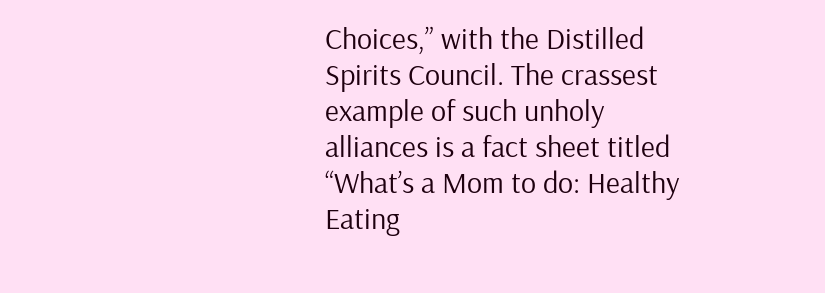Choices,” with the Distilled Spirits Council. The crassest example of such unholy alliances is a fact sheet titled “What’s a Mom to do: Healthy Eating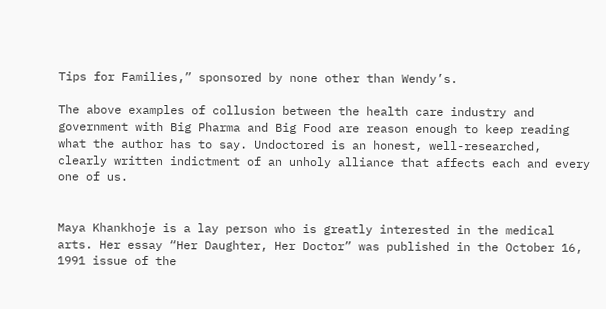Tips for Families,” sponsored by none other than Wendy’s.

The above examples of collusion between the health care industry and government with Big Pharma and Big Food are reason enough to keep reading what the author has to say. Undoctored is an honest, well-researched, clearly written indictment of an unholy alliance that affects each and every one of us.


Maya Khankhoje is a lay person who is greatly interested in the medical arts. Her essay “Her Daughter, Her Doctor” was published in the October 16, 1991 issue of the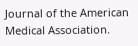Journal of the American Medical Association.